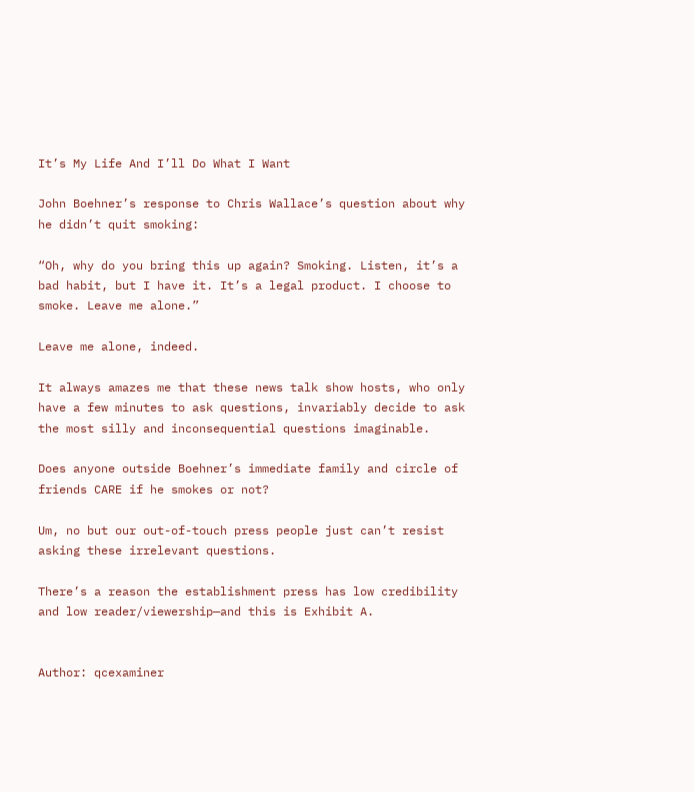It’s My Life And I’ll Do What I Want

John Boehner’s response to Chris Wallace’s question about why he didn’t quit smoking:

“Oh, why do you bring this up again? Smoking. Listen, it’s a bad habit, but I have it. It’s a legal product. I choose to smoke. Leave me alone.”

Leave me alone, indeed.

It always amazes me that these news talk show hosts, who only have a few minutes to ask questions, invariably decide to ask the most silly and inconsequential questions imaginable.

Does anyone outside Boehner’s immediate family and circle of friends CARE if he smokes or not?

Um, no but our out-of-touch press people just can’t resist asking these irrelevant questions.

There’s a reason the establishment press has low credibility and low reader/viewership—and this is Exhibit A.


Author: qcexaminer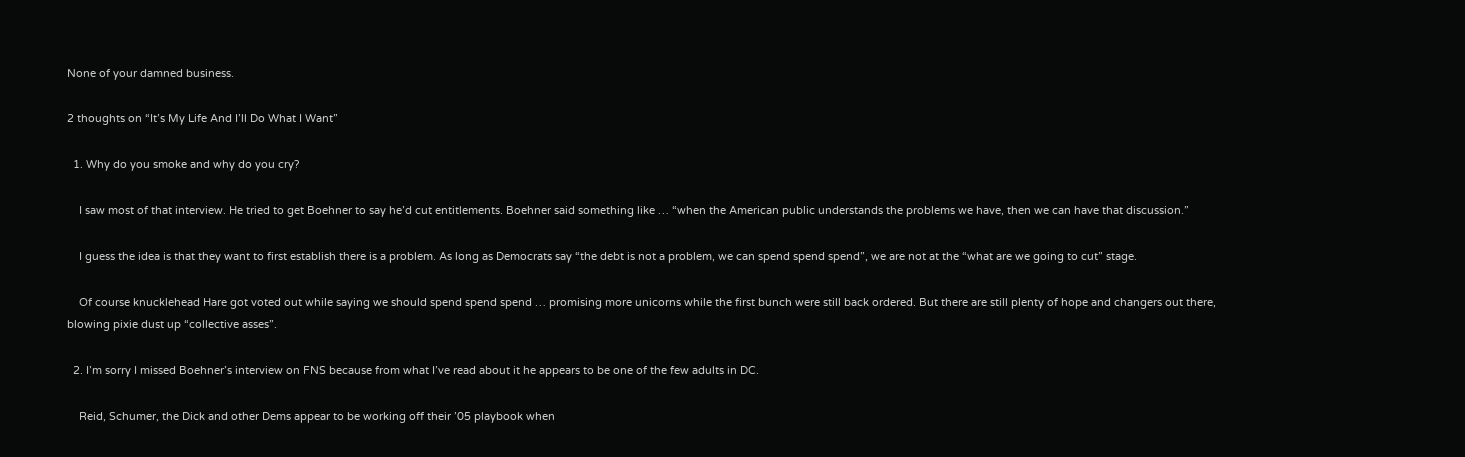None of your damned business.

2 thoughts on “It’s My Life And I’ll Do What I Want”

  1. Why do you smoke and why do you cry?

    I saw most of that interview. He tried to get Boehner to say he’d cut entitlements. Boehner said something like … “when the American public understands the problems we have, then we can have that discussion.”

    I guess the idea is that they want to first establish there is a problem. As long as Democrats say “the debt is not a problem, we can spend spend spend”, we are not at the “what are we going to cut” stage.

    Of course knucklehead Hare got voted out while saying we should spend spend spend … promising more unicorns while the first bunch were still back ordered. But there are still plenty of hope and changers out there, blowing pixie dust up “collective asses”.

  2. I’m sorry I missed Boehner’s interview on FNS because from what I’ve read about it he appears to be one of the few adults in DC.

    Reid, Schumer, the Dick and other Dems appear to be working off their ’05 playbook when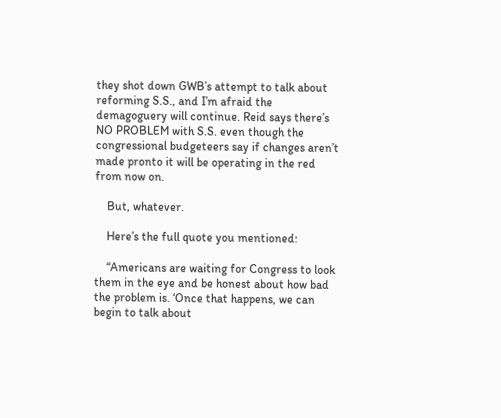they shot down GWB’s attempt to talk about reforming S.S., and I’m afraid the demagoguery will continue. Reid says there’s NO PROBLEM with S.S. even though the congressional budgeteers say if changes aren’t made pronto it will be operating in the red from now on.

    But, whatever.

    Here’s the full quote you mentioned:

    “Americans are waiting for Congress to look them in the eye and be honest about how bad the problem is. ‘Once that happens, we can begin to talk about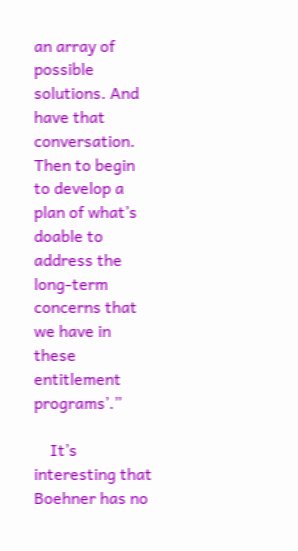an array of possible solutions. And have that conversation. Then to begin to develop a plan of what’s doable to address the long-term concerns that we have in these entitlement programs’.”

    It’s interesting that Boehner has no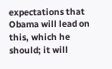expectations that Obama will lead on this, which he should; it will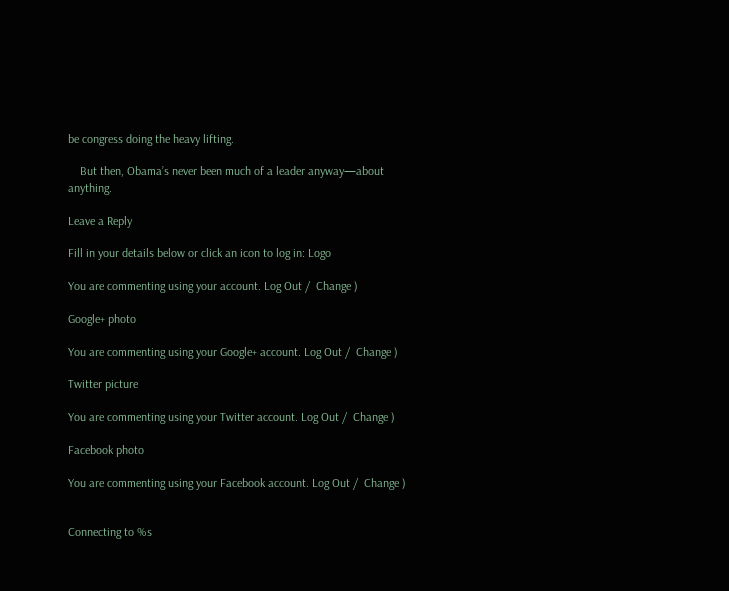be congress doing the heavy lifting.

    But then, Obama’s never been much of a leader anyway—about anything.

Leave a Reply

Fill in your details below or click an icon to log in: Logo

You are commenting using your account. Log Out /  Change )

Google+ photo

You are commenting using your Google+ account. Log Out /  Change )

Twitter picture

You are commenting using your Twitter account. Log Out /  Change )

Facebook photo

You are commenting using your Facebook account. Log Out /  Change )


Connecting to %s